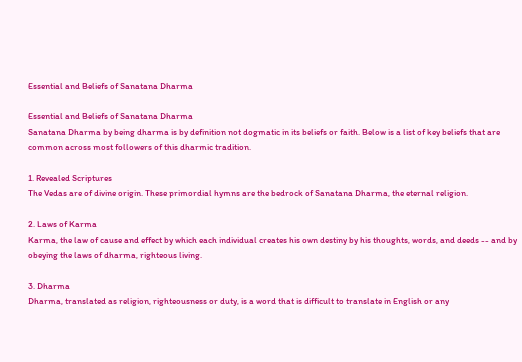Essential and Beliefs of Sanatana Dharma

Essential and Beliefs of Sanatana Dharma
Sanatana Dharma by being dharma is by definition not dogmatic in its beliefs or faith. Below is a list of key beliefs that are common across most followers of this dharmic tradition.

1. Revealed Scriptures
The Vedas are of divine origin. These primordial hymns are the bedrock of Sanatana Dharma, the eternal religion.

2. Laws of Karma
Karma, the law of cause and effect by which each individual creates his own destiny by his thoughts, words, and deeds -- and by obeying the laws of dharma, righteous living.

3. Dharma
Dharma, translated as religion, righteousness or duty, is a word that is difficult to translate in English or any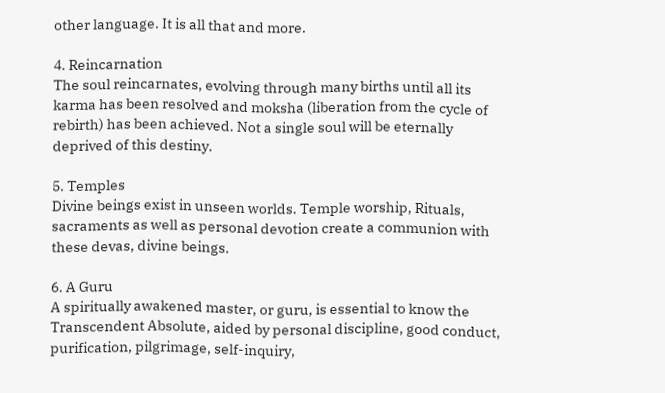other language. It is all that and more.

4. Reincarnation
The soul reincarnates, evolving through many births until all its karma has been resolved and moksha (liberation from the cycle of rebirth) has been achieved. Not a single soul will be eternally deprived of this destiny.

5. Temples
Divine beings exist in unseen worlds. Temple worship, Rituals, sacraments as well as personal devotion create a communion with these devas, divine beings.

6. A Guru
A spiritually awakened master, or guru, is essential to know the Transcendent Absolute, aided by personal discipline, good conduct, purification, pilgrimage, self-inquiry,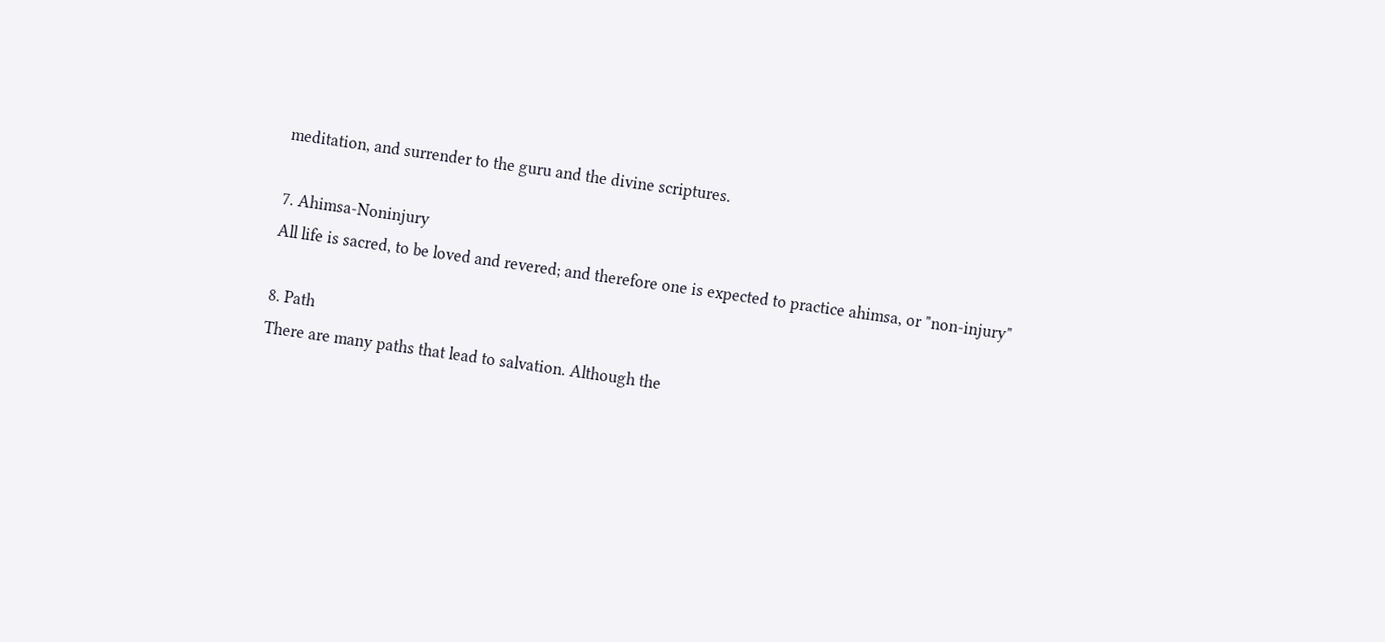meditation, and surrender to the guru and the divine scriptures.

7. Ahimsa-Noninjury
All life is sacred, to be loved and revered; and therefore one is expected to practice ahimsa, or "non-injury"

8. Path
There are many paths that lead to salvation. Although the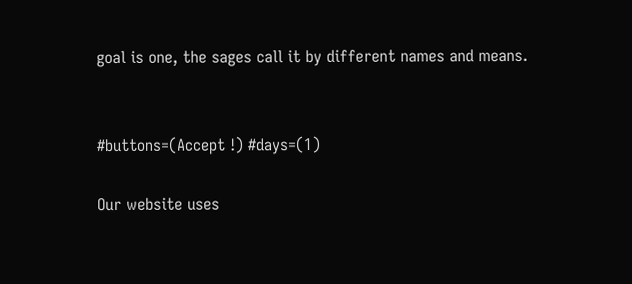goal is one, the sages call it by different names and means.


#buttons=(Accept !) #days=(1)

Our website uses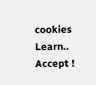cookies Learn..
Accept !